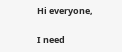Hi everyone,

I need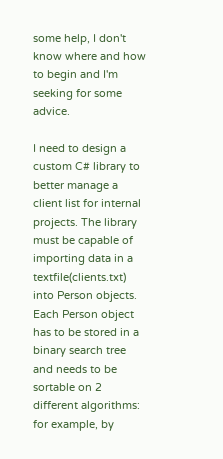some help, I don't know where and how to begin and I'm seeking for some advice.

I need to design a custom C# library to better manage a client list for internal projects. The library must be capable of importing data in a textfile(clients.txt) into Person objects. Each Person object has to be stored in a binary search tree and needs to be sortable on 2 different algorithms: for example, by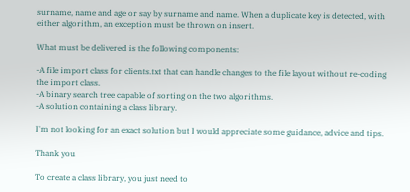surname, name and age or say by surname and name. When a duplicate key is detected, with either algorithm, an exception must be thrown on insert.

What must be delivered is the following components:

-A file import class for clients.txt that can handle changes to the file layout without re-coding the import class.
-A binary search tree capable of sorting on the two algorithms.
-A solution containing a class library.

I'm not looking for an exact solution but I would appreciate some guidance, advice and tips.

Thank you

To create a class library, you just need to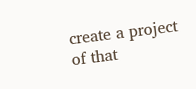create a project of that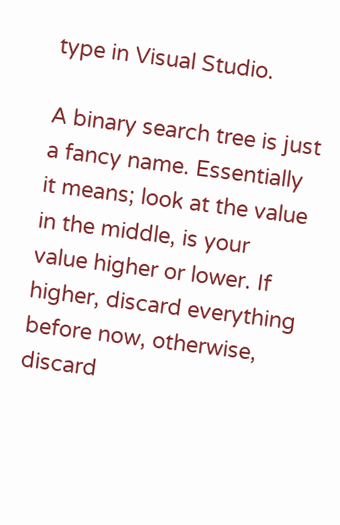type in Visual Studio.

A binary search tree is just a fancy name. Essentially it means; look at the value in the middle, is your value higher or lower. If higher, discard everything before now, otherwise, discard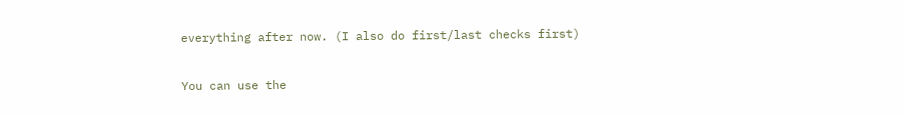everything after now. (I also do first/last checks first)

You can use the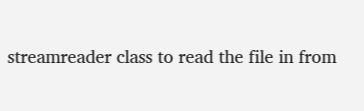streamreader class to read the file in from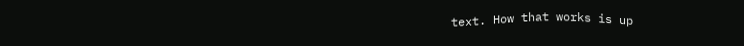text. How that works is up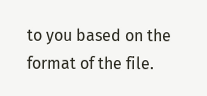to you based on the format of the file.